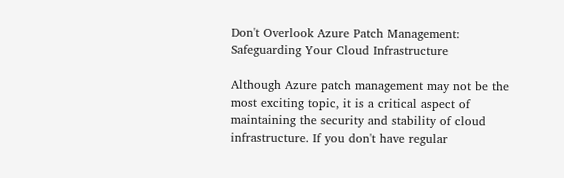Don't Overlook Azure Patch Management: Safeguarding Your Cloud Infrastructure

Although Azure patch management may not be the most exciting topic, it is a critical aspect of maintaining the security and stability of cloud infrastructure. If you don't have regular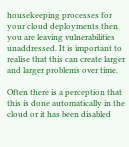housekeeping processes for your cloud deployments then you are leaving vulnerabilities unaddressed. It is important to realise that this can create larger and larger problems over time.

Often there is a perception that this is done automatically in the cloud or it has been disabled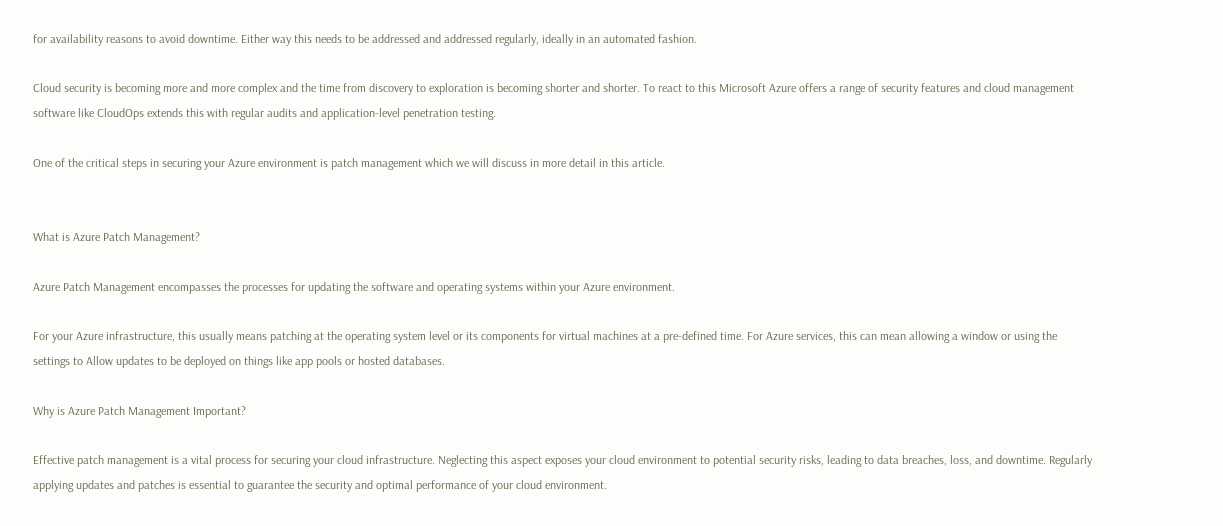for availability reasons to avoid downtime. Either way this needs to be addressed and addressed regularly, ideally in an automated fashion.

Cloud security is becoming more and more complex and the time from discovery to exploration is becoming shorter and shorter. To react to this Microsoft Azure offers a range of security features and cloud management software like CloudOps extends this with regular audits and application-level penetration testing.

One of the critical steps in securing your Azure environment is patch management which we will discuss in more detail in this article.


What is Azure Patch Management?

Azure Patch Management encompasses the processes for updating the software and operating systems within your Azure environment.

For your Azure infrastructure, this usually means patching at the operating system level or its components for virtual machines at a pre-defined time. For Azure services, this can mean allowing a window or using the settings to Allow updates to be deployed on things like app pools or hosted databases.

Why is Azure Patch Management Important?

Effective patch management is a vital process for securing your cloud infrastructure. Neglecting this aspect exposes your cloud environment to potential security risks, leading to data breaches, loss, and downtime. Regularly applying updates and patches is essential to guarantee the security and optimal performance of your cloud environment.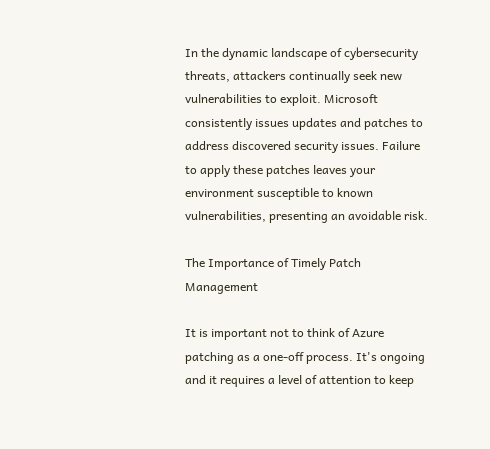In the dynamic landscape of cybersecurity threats, attackers continually seek new vulnerabilities to exploit. Microsoft consistently issues updates and patches to address discovered security issues. Failure to apply these patches leaves your environment susceptible to known vulnerabilities, presenting an avoidable risk.

The Importance of Timely Patch Management

It is important not to think of Azure patching as a one-off process. It's ongoing and it requires a level of attention to keep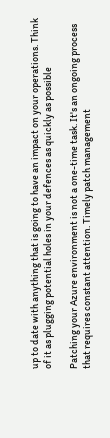up to date with anything that is going to have an impact on your operations. Think of it as plugging potential holes in your defences as quickly as possible

Patching your Azure environment is not a one-time task. It's an ongoing process that requires constant attention. Timely patch management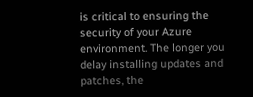is critical to ensuring the security of your Azure environment. The longer you delay installing updates and patches, the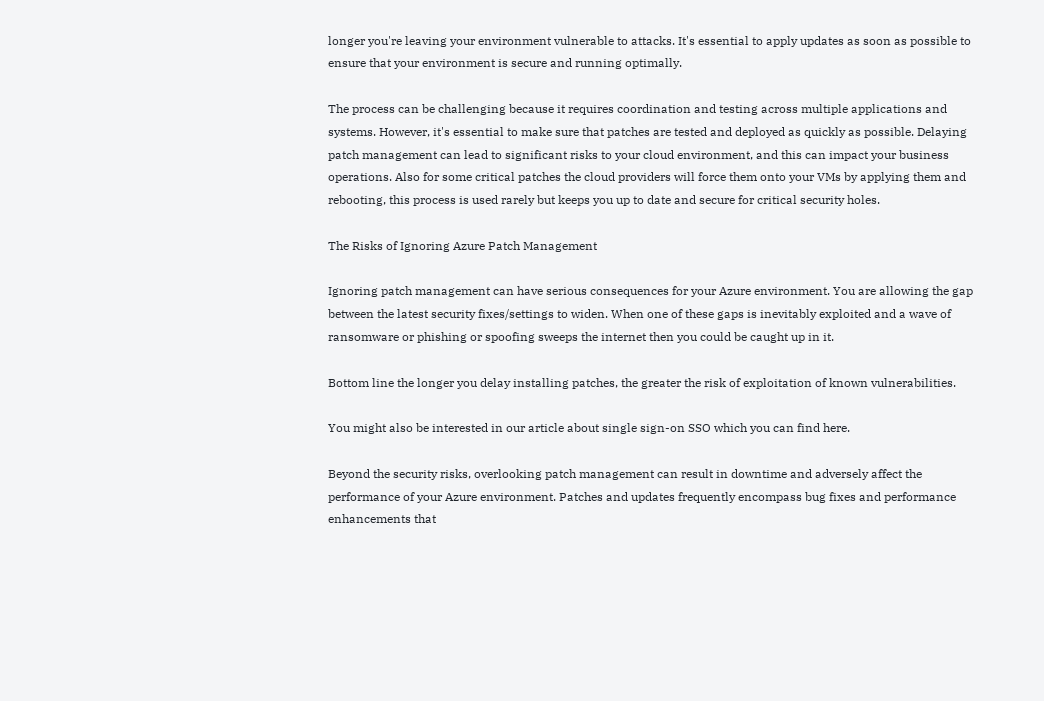longer you're leaving your environment vulnerable to attacks. It's essential to apply updates as soon as possible to ensure that your environment is secure and running optimally.

The process can be challenging because it requires coordination and testing across multiple applications and systems. However, it's essential to make sure that patches are tested and deployed as quickly as possible. Delaying patch management can lead to significant risks to your cloud environment, and this can impact your business operations. Also for some critical patches the cloud providers will force them onto your VMs by applying them and rebooting, this process is used rarely but keeps you up to date and secure for critical security holes.

The Risks of Ignoring Azure Patch Management

Ignoring patch management can have serious consequences for your Azure environment. You are allowing the gap between the latest security fixes/settings to widen. When one of these gaps is inevitably exploited and a wave of ransomware or phishing or spoofing sweeps the internet then you could be caught up in it.

Bottom line the longer you delay installing patches, the greater the risk of exploitation of known vulnerabilities.

You might also be interested in our article about single sign-on SSO which you can find here.

Beyond the security risks, overlooking patch management can result in downtime and adversely affect the performance of your Azure environment. Patches and updates frequently encompass bug fixes and performance enhancements that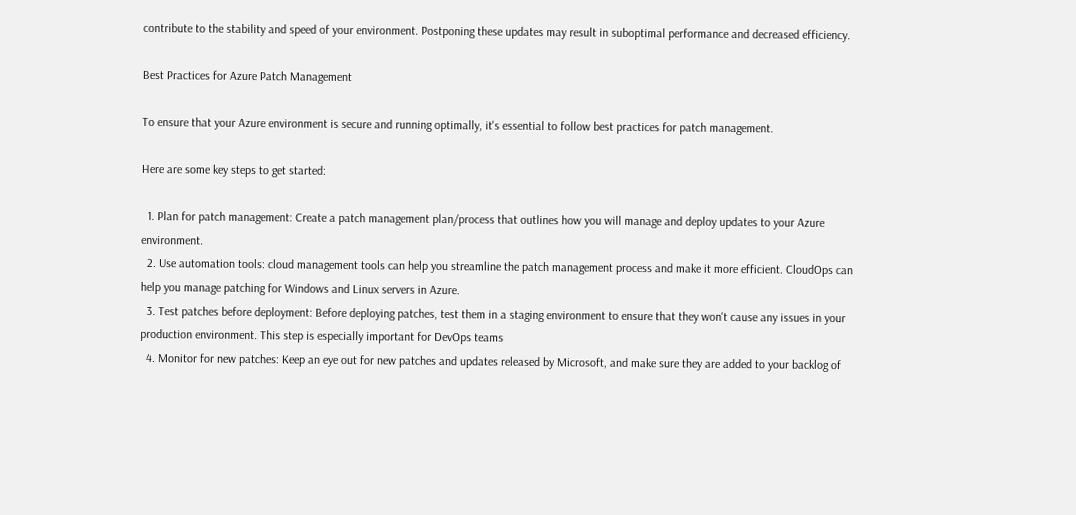contribute to the stability and speed of your environment. Postponing these updates may result in suboptimal performance and decreased efficiency.

Best Practices for Azure Patch Management

To ensure that your Azure environment is secure and running optimally, it's essential to follow best practices for patch management.

Here are some key steps to get started:

  1. Plan for patch management: Create a patch management plan/process that outlines how you will manage and deploy updates to your Azure environment.
  2. Use automation tools: cloud management tools can help you streamline the patch management process and make it more efficient. CloudOps can help you manage patching for Windows and Linux servers in Azure.
  3. Test patches before deployment: Before deploying patches, test them in a staging environment to ensure that they won't cause any issues in your production environment. This step is especially important for DevOps teams
  4. Monitor for new patches: Keep an eye out for new patches and updates released by Microsoft, and make sure they are added to your backlog of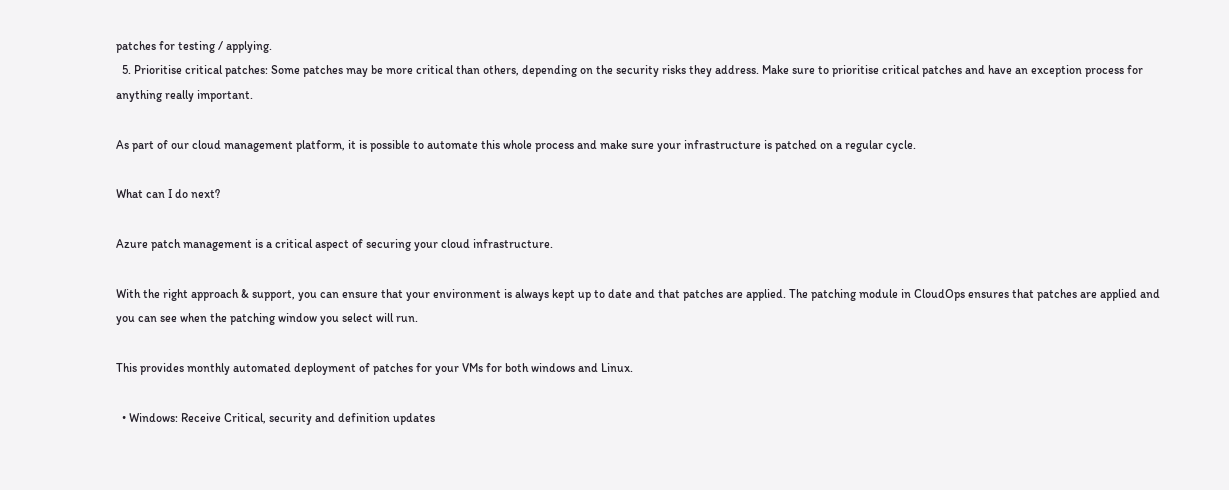patches for testing / applying.
  5. Prioritise critical patches: Some patches may be more critical than others, depending on the security risks they address. Make sure to prioritise critical patches and have an exception process for anything really important.

As part of our cloud management platform, it is possible to automate this whole process and make sure your infrastructure is patched on a regular cycle.

What can I do next?

Azure patch management is a critical aspect of securing your cloud infrastructure.

With the right approach & support, you can ensure that your environment is always kept up to date and that patches are applied. The patching module in CloudOps ensures that patches are applied and you can see when the patching window you select will run.

This provides monthly automated deployment of patches for your VMs for both windows and Linux.

  • Windows: Receive Critical, security and definition updates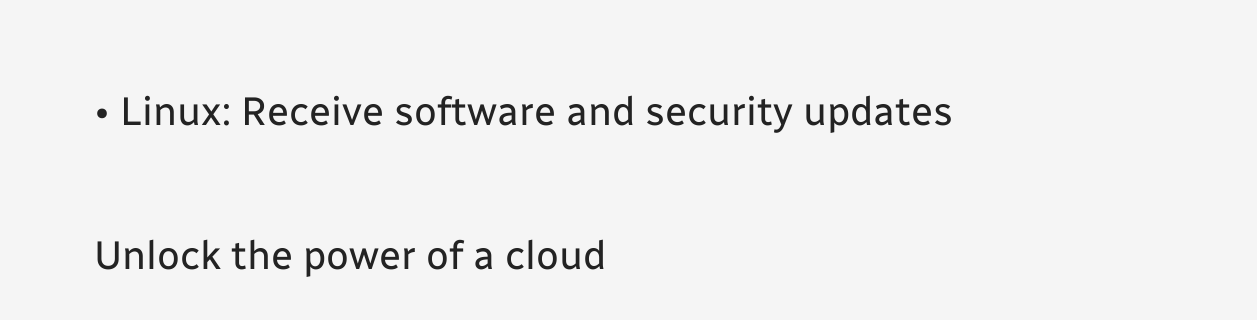• Linux: Receive software and security updates

Unlock the power of a cloud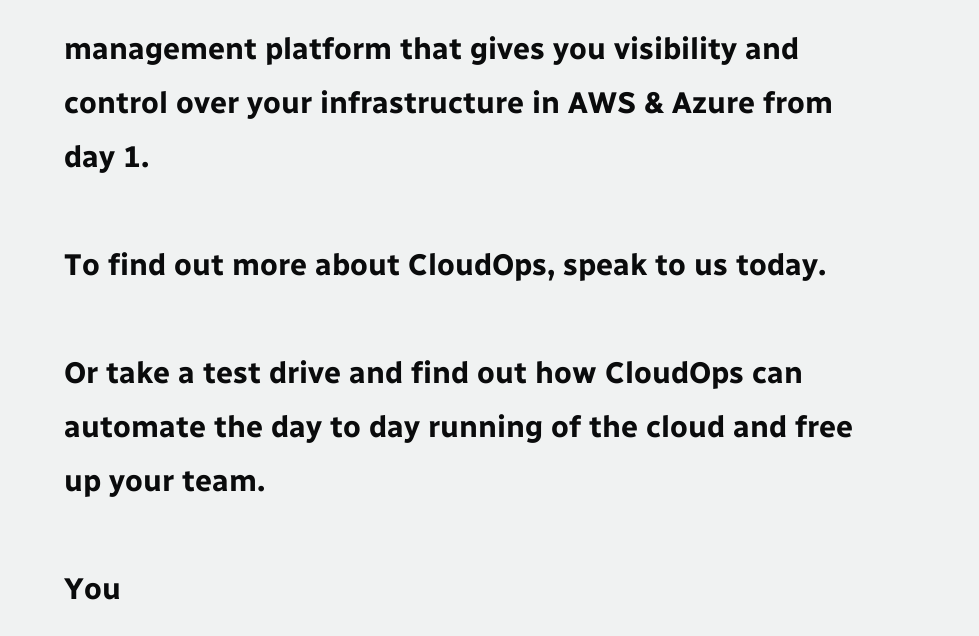management platform that gives you visibility and control over your infrastructure in AWS & Azure from day 1.

To find out more about CloudOps, speak to us today.

Or take a test drive and find out how CloudOps can automate the day to day running of the cloud and free up your team.

You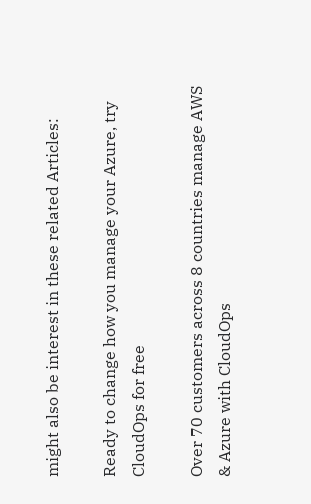might also be interest in these related Articles:

Ready to change how you manage your Azure, try CloudOps for free

Over 70 customers across 8 countries manage AWS & Azure with CloudOps